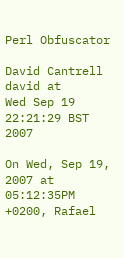Perl Obfuscator

David Cantrell david at
Wed Sep 19 22:21:29 BST 2007

On Wed, Sep 19, 2007 at 05:12:35PM +0200, Rafael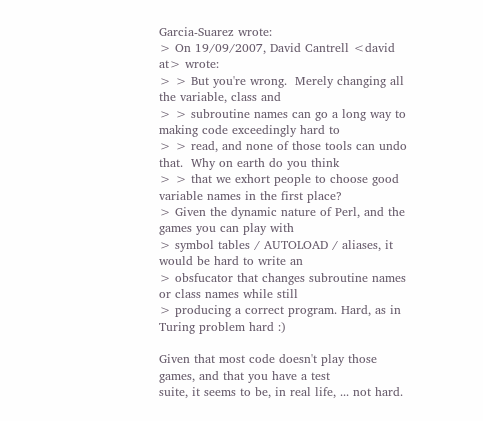Garcia-Suarez wrote:
> On 19/09/2007, David Cantrell <david at> wrote:
> > But you're wrong.  Merely changing all the variable, class and
> > subroutine names can go a long way to making code exceedingly hard to
> > read, and none of those tools can undo that.  Why on earth do you think
> > that we exhort people to choose good variable names in the first place?
> Given the dynamic nature of Perl, and the games you can play with
> symbol tables / AUTOLOAD / aliases, it would be hard to write an
> obsfucator that changes subroutine names or class names while still
> producing a correct program. Hard, as in Turing problem hard :)

Given that most code doesn't play those games, and that you have a test
suite, it seems to be, in real life, ... not hard.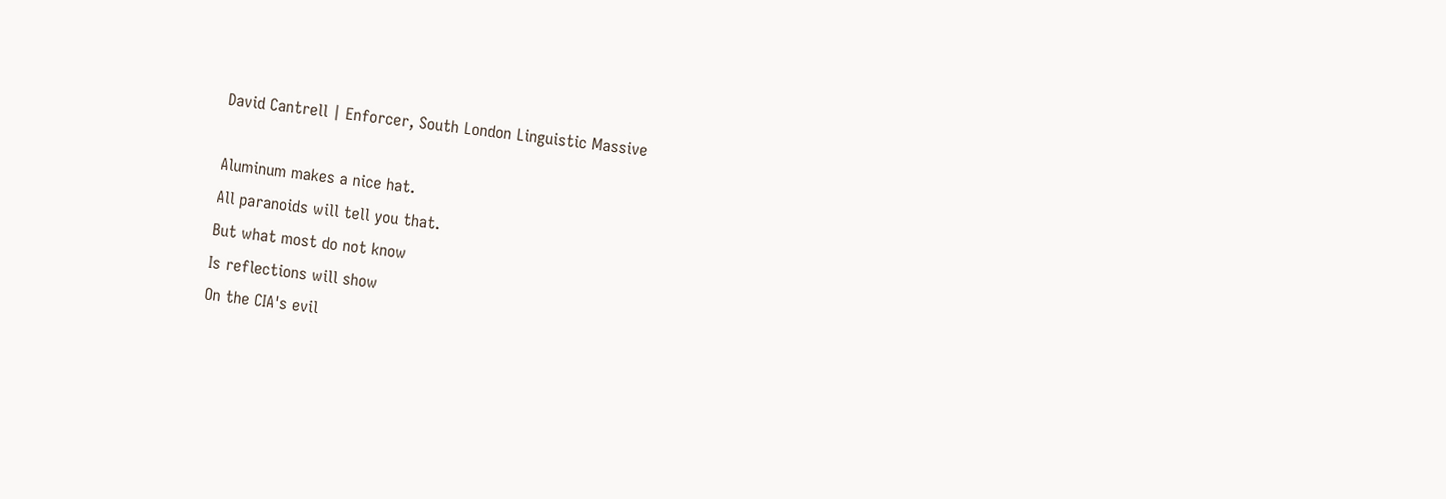David Cantrell | Enforcer, South London Linguistic Massive

Aluminum makes a nice hat.
All paranoids will tell you that.
But what most do not know
Is reflections will show
On the CIA's evil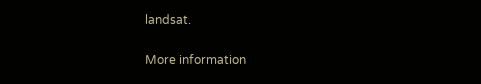landsat.

More information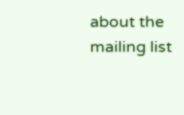about the mailing list